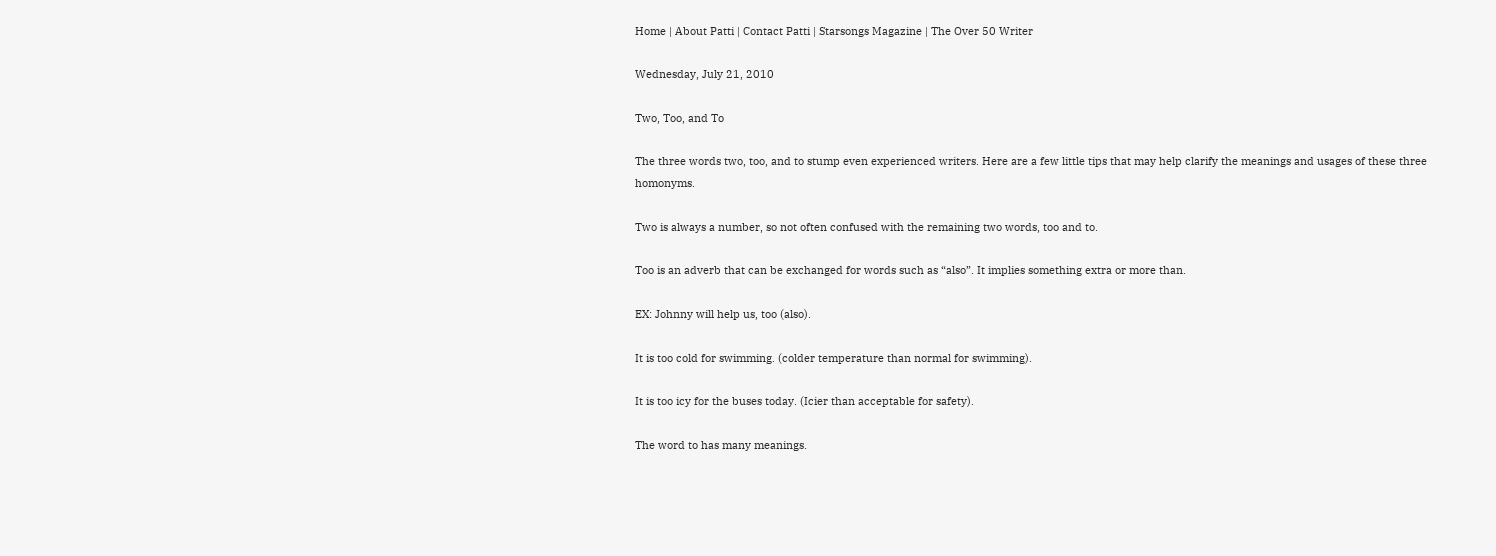Home | About Patti | Contact Patti | Starsongs Magazine | The Over 50 Writer

Wednesday, July 21, 2010

Two, Too, and To

The three words two, too, and to stump even experienced writers. Here are a few little tips that may help clarify the meanings and usages of these three homonyms.

Two is always a number, so not often confused with the remaining two words, too and to.

Too is an adverb that can be exchanged for words such as “also”. It implies something extra or more than.

EX: Johnny will help us, too (also).

It is too cold for swimming. (colder temperature than normal for swimming).

It is too icy for the buses today. (Icier than acceptable for safety).

The word to has many meanings.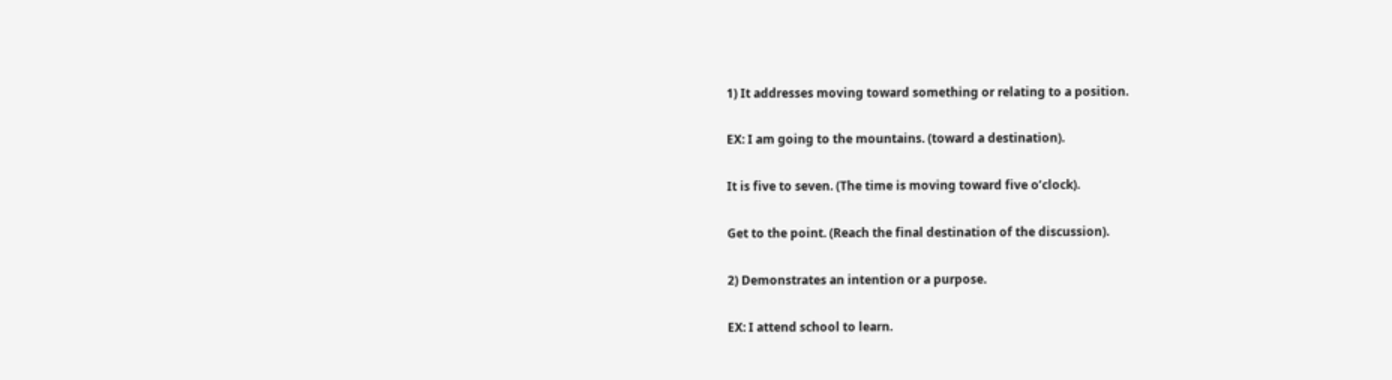1) It addresses moving toward something or relating to a position.

EX: I am going to the mountains. (toward a destination).

It is five to seven. (The time is moving toward five o’clock).

Get to the point. (Reach the final destination of the discussion).

2) Demonstrates an intention or a purpose.

EX: I attend school to learn.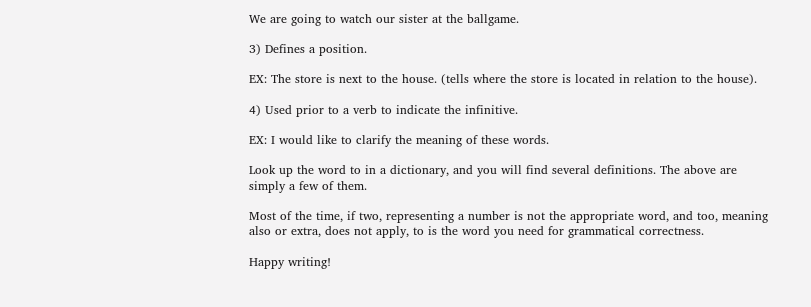We are going to watch our sister at the ballgame.

3) Defines a position.

EX: The store is next to the house. (tells where the store is located in relation to the house).

4) Used prior to a verb to indicate the infinitive.

EX: I would like to clarify the meaning of these words.

Look up the word to in a dictionary, and you will find several definitions. The above are simply a few of them.

Most of the time, if two, representing a number is not the appropriate word, and too, meaning also or extra, does not apply, to is the word you need for grammatical correctness.

Happy writing!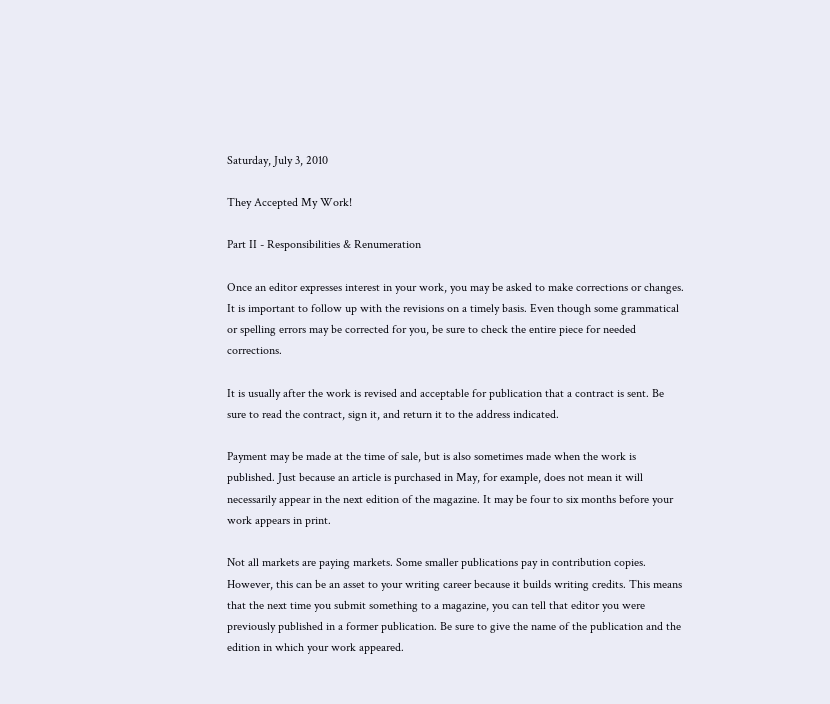Saturday, July 3, 2010

They Accepted My Work!

Part II - Responsibilities & Renumeration

Once an editor expresses interest in your work, you may be asked to make corrections or changes. It is important to follow up with the revisions on a timely basis. Even though some grammatical or spelling errors may be corrected for you, be sure to check the entire piece for needed corrections.

It is usually after the work is revised and acceptable for publication that a contract is sent. Be sure to read the contract, sign it, and return it to the address indicated.

Payment may be made at the time of sale, but is also sometimes made when the work is published. Just because an article is purchased in May, for example, does not mean it will necessarily appear in the next edition of the magazine. It may be four to six months before your work appears in print.

Not all markets are paying markets. Some smaller publications pay in contribution copies. However, this can be an asset to your writing career because it builds writing credits. This means that the next time you submit something to a magazine, you can tell that editor you were previously published in a former publication. Be sure to give the name of the publication and the edition in which your work appeared.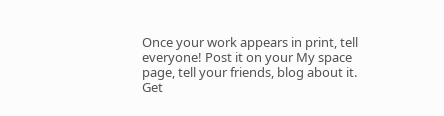Once your work appears in print, tell everyone! Post it on your My space page, tell your friends, blog about it. Get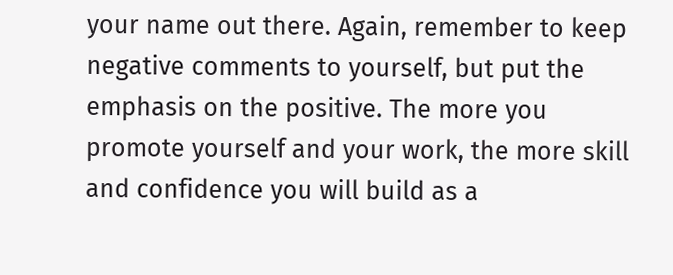your name out there. Again, remember to keep negative comments to yourself, but put the emphasis on the positive. The more you promote yourself and your work, the more skill and confidence you will build as a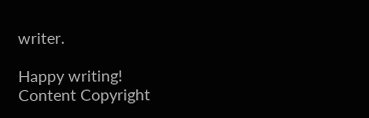writer.

Happy writing!
Content Copyright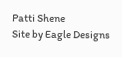Patti Shene
Site by Eagle Designs